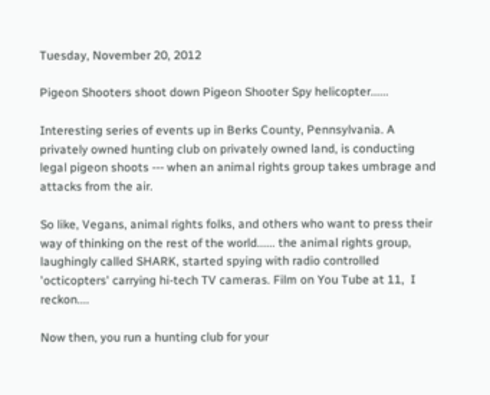Tuesday, November 20, 2012

Pigeon Shooters shoot down Pigeon Shooter Spy helicopter......

Interesting series of events up in Berks County, Pennsylvania. A privately owned hunting club on privately owned land, is conducting legal pigeon shoots --- when an animal rights group takes umbrage and attacks from the air.

So like, Vegans, animal rights folks, and others who want to press their way of thinking on the rest of the world...... the animal rights group, laughingly called SHARK, started spying with radio controlled 'octicopters' carrying hi-tech TV cameras. Film on You Tube at 11,  I reckon....

Now then, you run a hunting club for your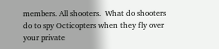members. All shooters.  What do shooters do to spy Octicopters when they fly over your private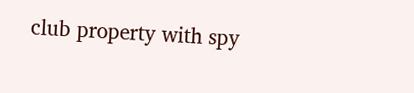club property with spy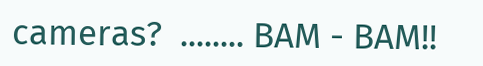cameras?  ........ BAM - BAM!!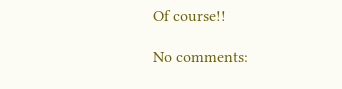Of course!!

No comments: